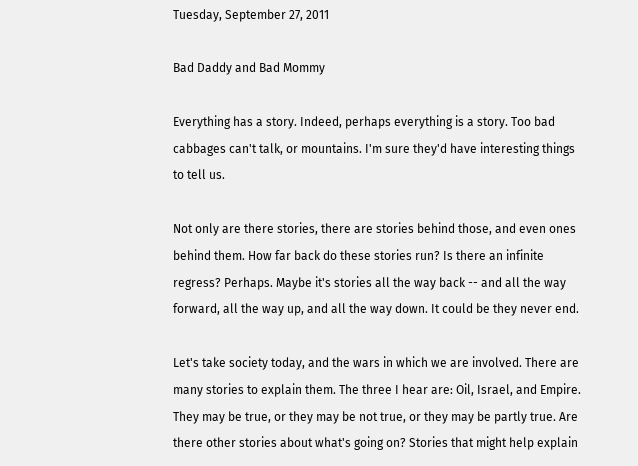Tuesday, September 27, 2011

Bad Daddy and Bad Mommy

Everything has a story. Indeed, perhaps everything is a story. Too bad
cabbages can't talk, or mountains. I'm sure they'd have interesting things
to tell us.

Not only are there stories, there are stories behind those, and even ones
behind them. How far back do these stories run? Is there an infinite
regress? Perhaps. Maybe it's stories all the way back -- and all the way
forward, all the way up, and all the way down. It could be they never end.

Let's take society today, and the wars in which we are involved. There are
many stories to explain them. The three I hear are: Oil, Israel, and Empire.
They may be true, or they may be not true, or they may be partly true. Are
there other stories about what's going on? Stories that might help explain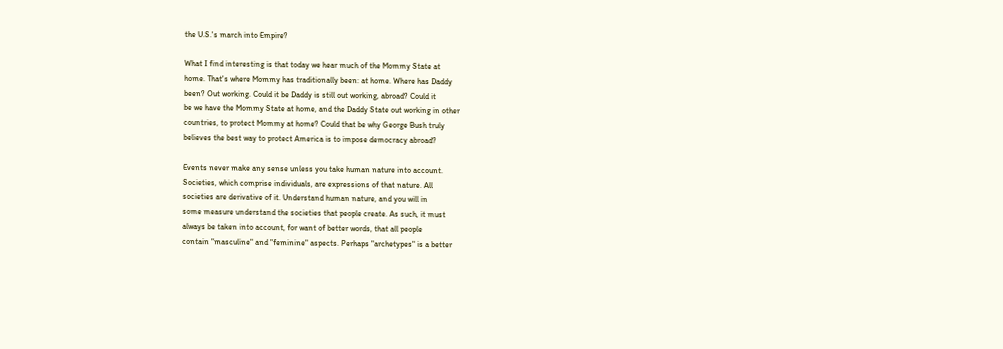the U.S.'s march into Empire?

What I find interesting is that today we hear much of the Mommy State at
home. That's where Mommy has traditionally been: at home. Where has Daddy
been? Out working. Could it be Daddy is still out working, abroad? Could it
be we have the Mommy State at home, and the Daddy State out working in other
countries, to protect Mommy at home? Could that be why George Bush truly
believes the best way to protect America is to impose democracy abroad?

Events never make any sense unless you take human nature into account.
Societies, which comprise individuals, are expressions of that nature. All
societies are derivative of it. Understand human nature, and you will in
some measure understand the societies that people create. As such, it must
always be taken into account, for want of better words, that all people
contain "masculine" and "feminine" aspects. Perhaps "archetypes" is a better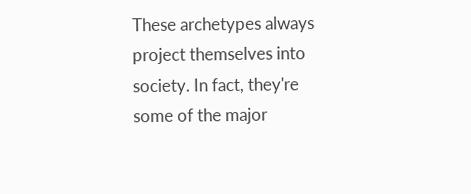These archetypes always project themselves into society. In fact, they're
some of the major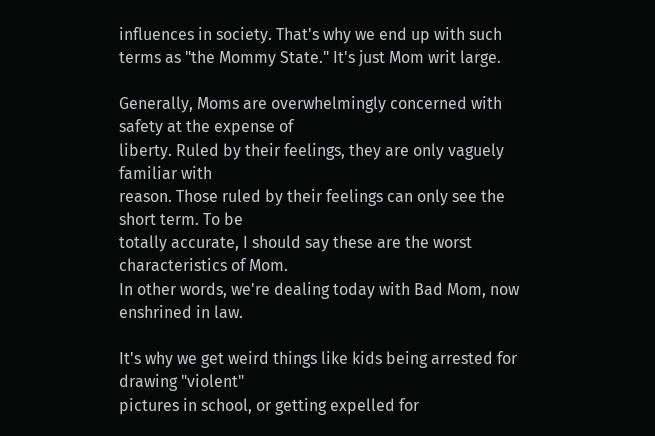influences in society. That's why we end up with such
terms as "the Mommy State." It's just Mom writ large.

Generally, Moms are overwhelmingly concerned with safety at the expense of
liberty. Ruled by their feelings, they are only vaguely familiar with
reason. Those ruled by their feelings can only see the short term. To be
totally accurate, I should say these are the worst characteristics of Mom.
In other words, we're dealing today with Bad Mom, now enshrined in law.

It's why we get weird things like kids being arrested for drawing "violent"
pictures in school, or getting expelled for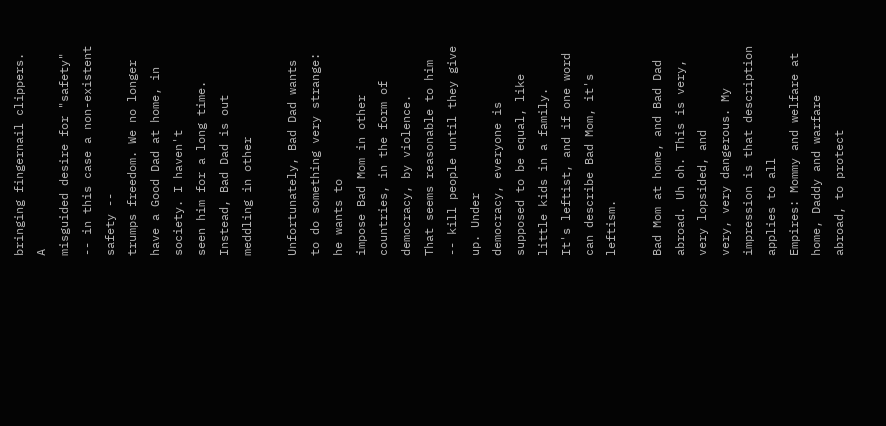bringing fingernail clippers. A
misguided desire for "safety" -- in this case a non-existent safety --
trumps freedom. We no longer have a Good Dad at home, in society. I haven't
seen him for a long time. Instead, Bad Dad is out meddling in other

Unfortunately, Bad Dad wants to do something very strange: he wants to
impose Bad Mom in other countries, in the form of democracy, by violence.
That seems reasonable to him -- kill people until they give up. Under
democracy, everyone is supposed to be equal, like little kids in a family.
It's leftist, and if one word can describe Bad Mom, it's leftism.

Bad Mom at home, and Bad Dad abroad. Uh oh. This is very, very lopsided, and
very, very dangerous. My impression is that description applies to all
Empires: Mommy and welfare at home, Daddy and warfare abroad, to protect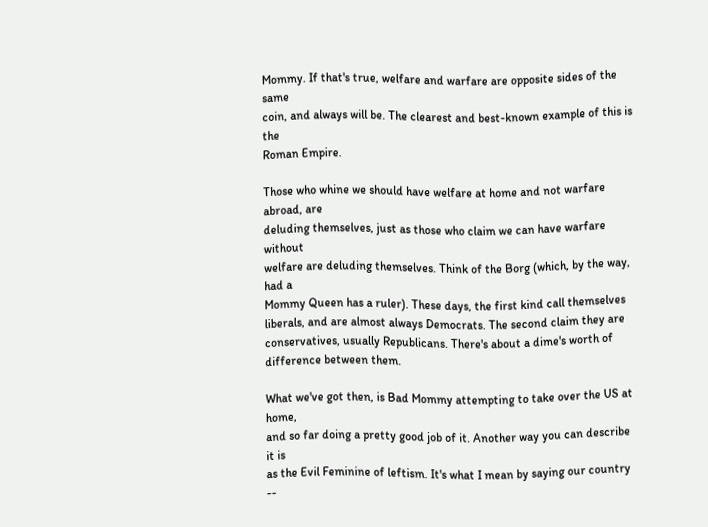Mommy. If that's true, welfare and warfare are opposite sides of the same
coin, and always will be. The clearest and best-known example of this is the
Roman Empire.

Those who whine we should have welfare at home and not warfare abroad, are
deluding themselves, just as those who claim we can have warfare without
welfare are deluding themselves. Think of the Borg (which, by the way, had a
Mommy Queen has a ruler). These days, the first kind call themselves
liberals, and are almost always Democrats. The second claim they are
conservatives, usually Republicans. There's about a dime's worth of
difference between them.

What we've got then, is Bad Mommy attempting to take over the US at home,
and so far doing a pretty good job of it. Another way you can describe it is
as the Evil Feminine of leftism. It's what I mean by saying our country --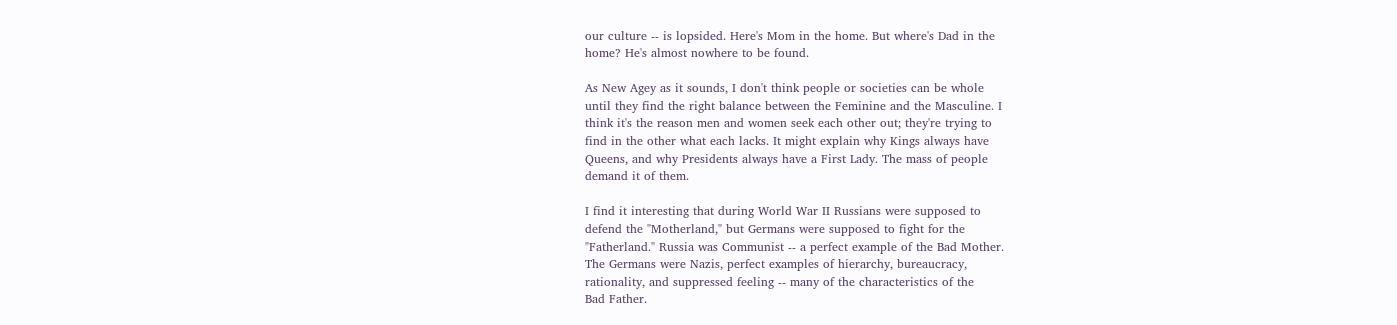our culture -- is lopsided. Here's Mom in the home. But where's Dad in the
home? He's almost nowhere to be found.

As New Agey as it sounds, I don't think people or societies can be whole
until they find the right balance between the Feminine and the Masculine. I
think it's the reason men and women seek each other out; they're trying to
find in the other what each lacks. It might explain why Kings always have
Queens, and why Presidents always have a First Lady. The mass of people
demand it of them.

I find it interesting that during World War II Russians were supposed to
defend the "Motherland," but Germans were supposed to fight for the
"Fatherland." Russia was Communist -- a perfect example of the Bad Mother.
The Germans were Nazis, perfect examples of hierarchy, bureaucracy,
rationality, and suppressed feeling -- many of the characteristics of the
Bad Father.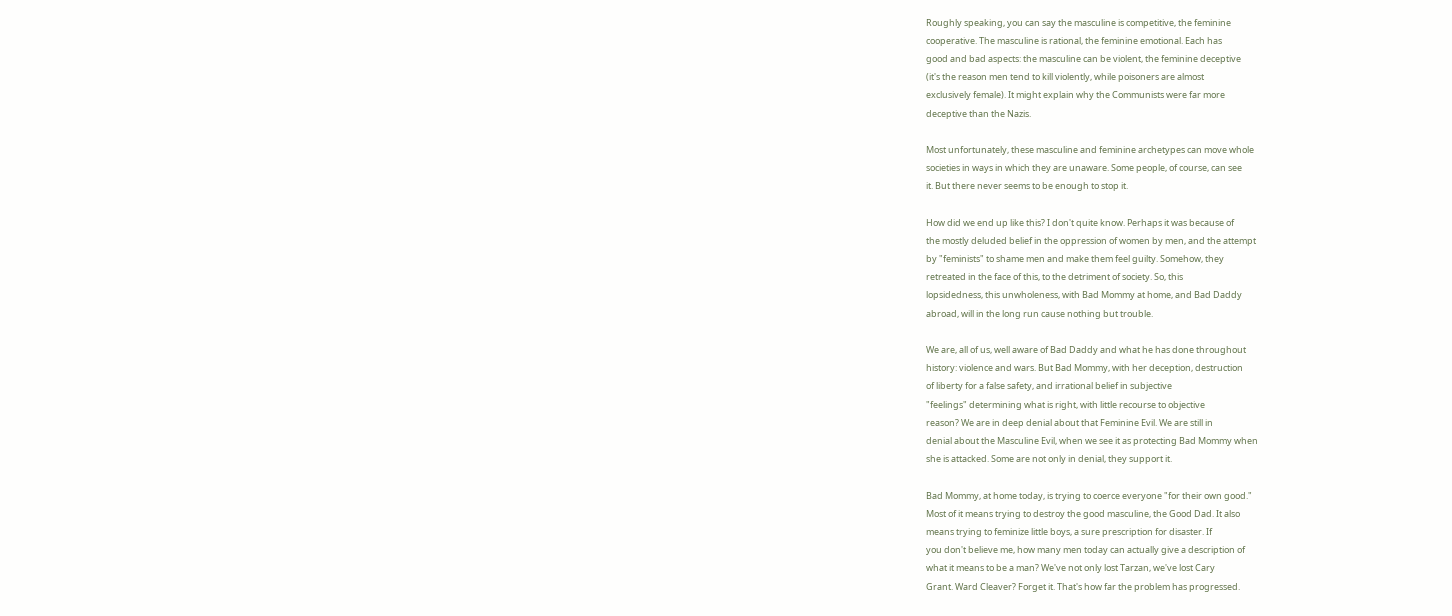Roughly speaking, you can say the masculine is competitive, the feminine
cooperative. The masculine is rational, the feminine emotional. Each has
good and bad aspects: the masculine can be violent, the feminine deceptive
(it's the reason men tend to kill violently, while poisoners are almost
exclusively female). It might explain why the Communists were far more
deceptive than the Nazis.

Most unfortunately, these masculine and feminine archetypes can move whole
societies in ways in which they are unaware. Some people, of course, can see
it. But there never seems to be enough to stop it.

How did we end up like this? I don't quite know. Perhaps it was because of
the mostly deluded belief in the oppression of women by men, and the attempt
by "feminists" to shame men and make them feel guilty. Somehow, they
retreated in the face of this, to the detriment of society. So, this
lopsidedness, this unwholeness, with Bad Mommy at home, and Bad Daddy
abroad, will in the long run cause nothing but trouble.

We are, all of us, well aware of Bad Daddy and what he has done throughout
history: violence and wars. But Bad Mommy, with her deception, destruction
of liberty for a false safety, and irrational belief in subjective
"feelings" determining what is right, with little recourse to objective
reason? We are in deep denial about that Feminine Evil. We are still in
denial about the Masculine Evil, when we see it as protecting Bad Mommy when
she is attacked. Some are not only in denial, they support it.

Bad Mommy, at home today, is trying to coerce everyone "for their own good."
Most of it means trying to destroy the good masculine, the Good Dad. It also
means trying to feminize little boys, a sure prescription for disaster. If
you don't believe me, how many men today can actually give a description of
what it means to be a man? We've not only lost Tarzan, we've lost Cary
Grant. Ward Cleaver? Forget it. That's how far the problem has progressed.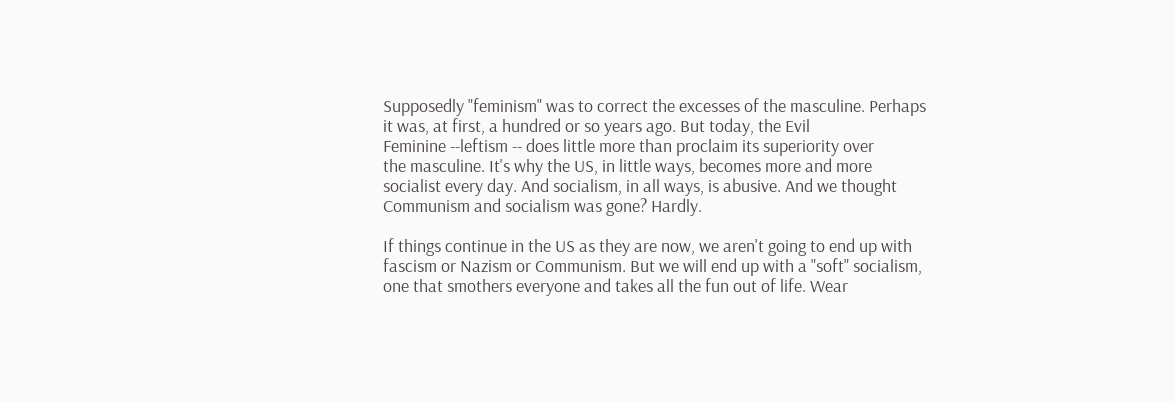Supposedly "feminism" was to correct the excesses of the masculine. Perhaps
it was, at first, a hundred or so years ago. But today, the Evil
Feminine --leftism -- does little more than proclaim its superiority over
the masculine. It's why the US, in little ways, becomes more and more
socialist every day. And socialism, in all ways, is abusive. And we thought
Communism and socialism was gone? Hardly.

If things continue in the US as they are now, we aren't going to end up with
fascism or Nazism or Communism. But we will end up with a "soft" socialism,
one that smothers everyone and takes all the fun out of life. Wear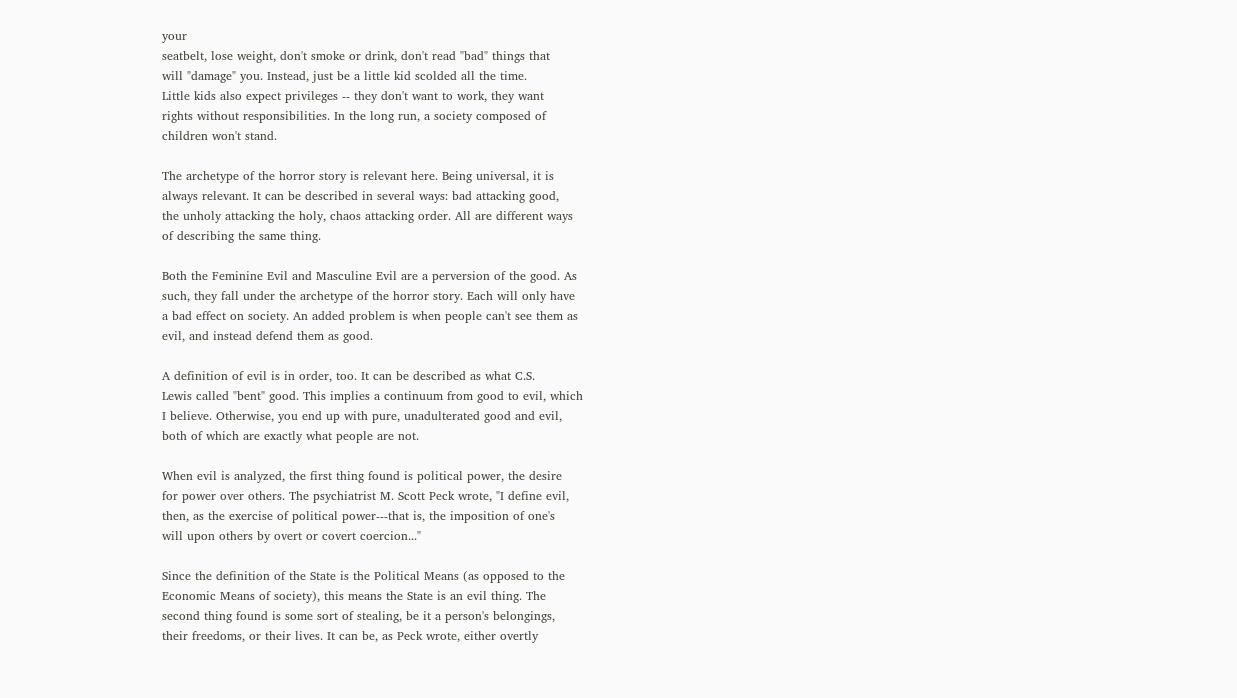your
seatbelt, lose weight, don't smoke or drink, don't read "bad" things that
will "damage" you. Instead, just be a little kid scolded all the time.
Little kids also expect privileges -- they don't want to work, they want
rights without responsibilities. In the long run, a society composed of
children won't stand.

The archetype of the horror story is relevant here. Being universal, it is
always relevant. It can be described in several ways: bad attacking good,
the unholy attacking the holy, chaos attacking order. All are different ways
of describing the same thing.

Both the Feminine Evil and Masculine Evil are a perversion of the good. As
such, they fall under the archetype of the horror story. Each will only have
a bad effect on society. An added problem is when people can't see them as
evil, and instead defend them as good.

A definition of evil is in order, too. It can be described as what C.S.
Lewis called "bent" good. This implies a continuum from good to evil, which
I believe. Otherwise, you end up with pure, unadulterated good and evil,
both of which are exactly what people are not.

When evil is analyzed, the first thing found is political power, the desire
for power over others. The psychiatrist M. Scott Peck wrote, "I define evil,
then, as the exercise of political power---that is, the imposition of one's
will upon others by overt or covert coercion..."

Since the definition of the State is the Political Means (as opposed to the
Economic Means of society), this means the State is an evil thing. The
second thing found is some sort of stealing, be it a person's belongings,
their freedoms, or their lives. It can be, as Peck wrote, either overtly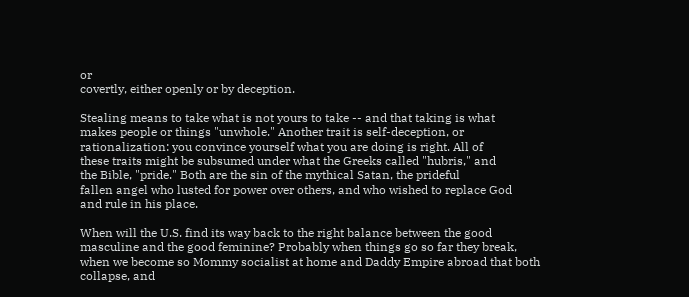or
covertly, either openly or by deception.

Stealing means to take what is not yours to take -- and that taking is what
makes people or things "unwhole." Another trait is self-deception, or
rationalization: you convince yourself what you are doing is right. All of
these traits might be subsumed under what the Greeks called "hubris," and
the Bible, "pride." Both are the sin of the mythical Satan, the prideful
fallen angel who lusted for power over others, and who wished to replace God
and rule in his place.

When will the U.S. find its way back to the right balance between the good
masculine and the good feminine? Probably when things go so far they break,
when we become so Mommy socialist at home and Daddy Empire abroad that both
collapse, and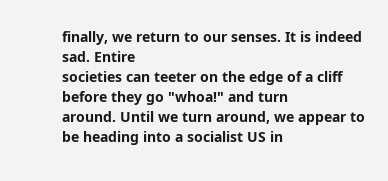finally, we return to our senses. It is indeed sad. Entire
societies can teeter on the edge of a cliff before they go "whoa!" and turn
around. Until we turn around, we appear to be heading into a socialist US in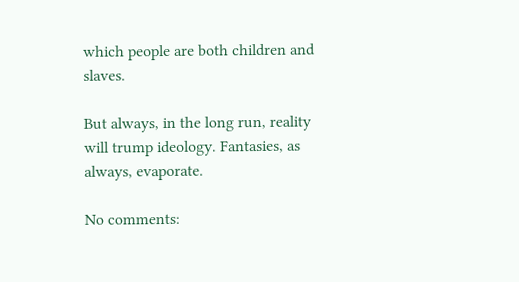which people are both children and slaves.

But always, in the long run, reality will trump ideology. Fantasies, as
always, evaporate.

No comments: